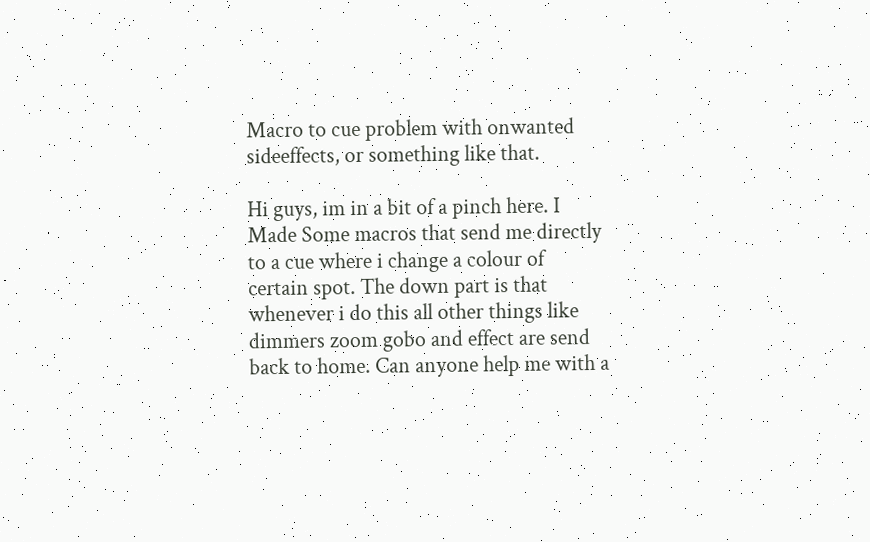Macro to cue problem with onwanted sideeffects, or something like that.

Hi guys, im in a bit of a pinch here. I Made Some macros that send me directly to a cue where i change a colour of certain spot. The down part is that whenever i do this all other things like dimmers zoom gobo and effect are send back to home. Can anyone help me with a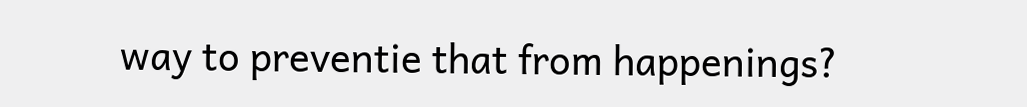way to preventie that from happenings?